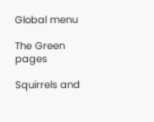Global menu

The Green pages

Squirrels and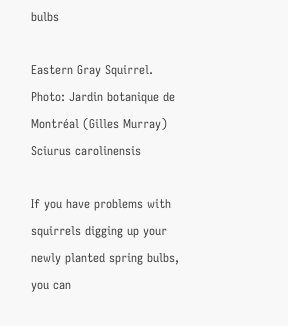bulbs

Eastern Gray Squirrel.
Photo: Jardin botanique de Montréal (Gilles Murray)
Sciurus carolinensis

If you have problems with squirrels digging up your newly planted spring bulbs, you can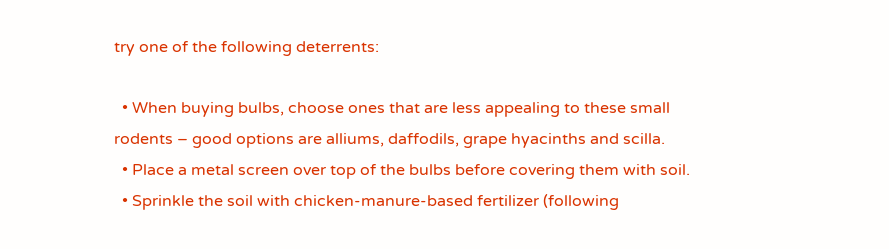try one of the following deterrents:

  • When buying bulbs, choose ones that are less appealing to these small rodents – good options are alliums, daffodils, grape hyacinths and scilla.
  • Place a metal screen over top of the bulbs before covering them with soil.
  • Sprinkle the soil with chicken-manure-based fertilizer (following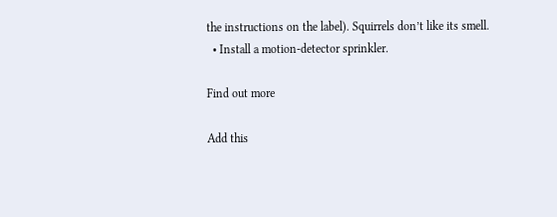the instructions on the label). Squirrels don’t like its smell.
  • Install a motion-detector sprinkler.

Find out more

Add this